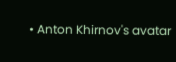• Anton Khirnov's avatar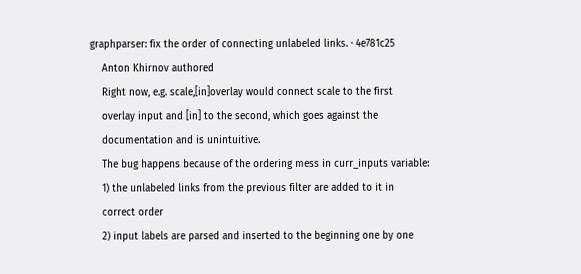graphparser: fix the order of connecting unlabeled links. · 4e781c25
    Anton Khirnov authored
    Right now, e.g. scale,[in]overlay would connect scale to the first
    overlay input and [in] to the second, which goes against the
    documentation and is unintuitive.
    The bug happens because of the ordering mess in curr_inputs variable:
    1) the unlabeled links from the previous filter are added to it in
    correct order
    2) input labels are parsed and inserted to the beginning one by one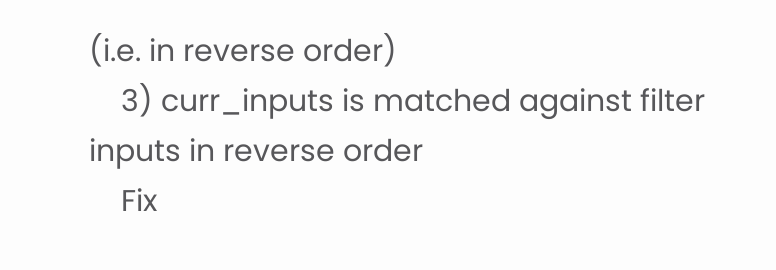(i.e. in reverse order)
    3) curr_inputs is matched against filter inputs in reverse order
    Fix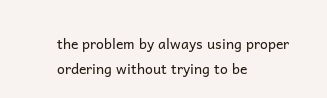the problem by always using proper ordering without trying to be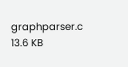graphparser.c 13.6 KB